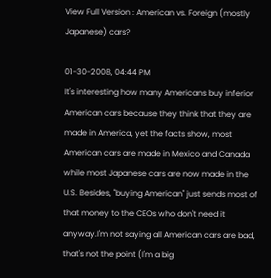View Full Version : American vs. Foreign (mostly Japanese) cars?

01-30-2008, 04:44 PM
It's interesting how many Americans buy inferior American cars because they think that they are made in America, yet the facts show, most American cars are made in Mexico and Canada while most Japanese cars are now made in the U.S. Besides, "buying American" just sends most of that money to the CEOs who don't need it anyway.I'm not saying all American cars are bad, that's not the point (I'm a big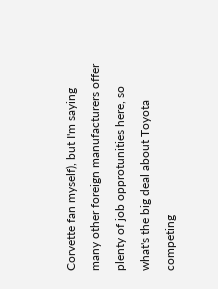Corvette fan myself), but I'm saying many other foreign manufacturers offer plenty of job opprotunities here, so what's the big deal about Toyota competing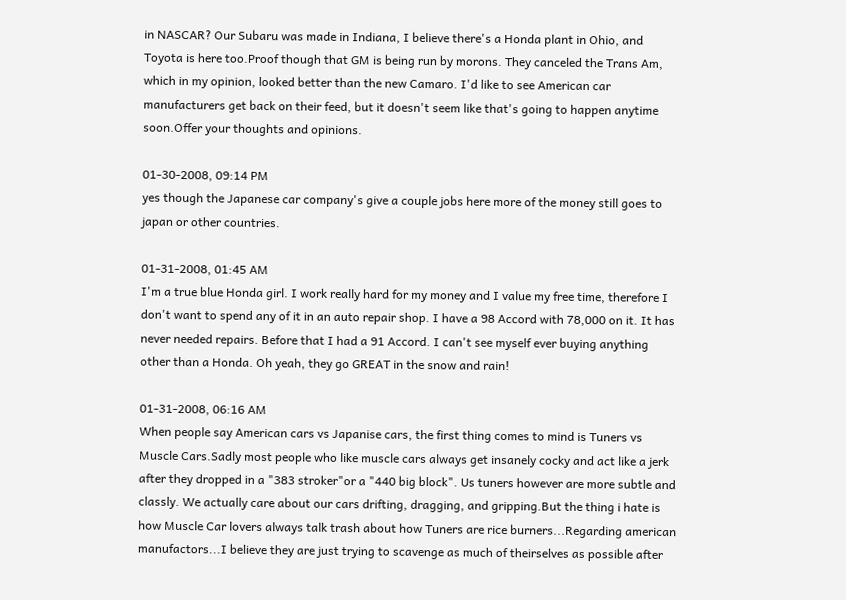in NASCAR? Our Subaru was made in Indiana, I believe there's a Honda plant in Ohio, and Toyota is here too.Proof though that GM is being run by morons. They canceled the Trans Am, which in my opinion, looked better than the new Camaro. I'd like to see American car manufacturers get back on their feed, but it doesn't seem like that's going to happen anytime soon.Offer your thoughts and opinions.

01-30-2008, 09:14 PM
yes though the Japanese car company's give a couple jobs here more of the money still goes to japan or other countries.

01-31-2008, 01:45 AM
I'm a true blue Honda girl. I work really hard for my money and I value my free time, therefore I don't want to spend any of it in an auto repair shop. I have a 98 Accord with 78,000 on it. It has never needed repairs. Before that I had a 91 Accord. I can't see myself ever buying anything other than a Honda. Oh yeah, they go GREAT in the snow and rain!

01-31-2008, 06:16 AM
When people say American cars vs Japanise cars, the first thing comes to mind is Tuners vs Muscle Cars.Sadly most people who like muscle cars always get insanely cocky and act like a jerk after they dropped in a "383 stroker"or a "440 big block". Us tuners however are more subtle and classly. We actually care about our cars drifting, dragging, and gripping.But the thing i hate is how Muscle Car lovers always talk trash about how Tuners are rice burners...Regarding american manufactors...I believe they are just trying to scavenge as much of theirselves as possible after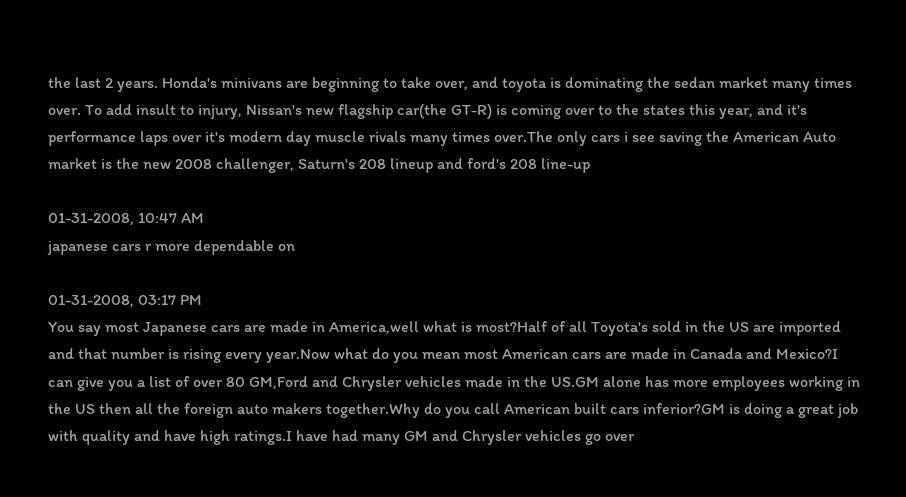the last 2 years. Honda's minivans are beginning to take over, and toyota is dominating the sedan market many times over. To add insult to injury, Nissan's new flagship car(the GT-R) is coming over to the states this year, and it's performance laps over it's modern day muscle rivals many times over.The only cars i see saving the American Auto market is the new 2008 challenger, Saturn's 208 lineup and ford's 208 line-up

01-31-2008, 10:47 AM
japanese cars r more dependable on

01-31-2008, 03:17 PM
You say most Japanese cars are made in America,well what is most?Half of all Toyota's sold in the US are imported and that number is rising every year.Now what do you mean most American cars are made in Canada and Mexico?I can give you a list of over 80 GM,Ford and Chrysler vehicles made in the US.GM alone has more employees working in the US then all the foreign auto makers together.Why do you call American built cars inferior?GM is doing a great job with quality and have high ratings.I have had many GM and Chrysler vehicles go over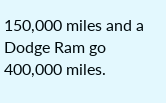150,000 miles and a Dodge Ram go 400,000 miles.